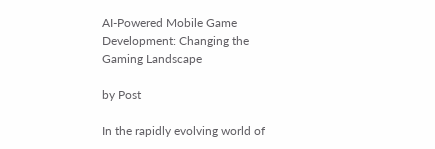AI-Powered Mobile Game Development: Changing the Gaming Landscape

by Post

In the rapidly evolving world of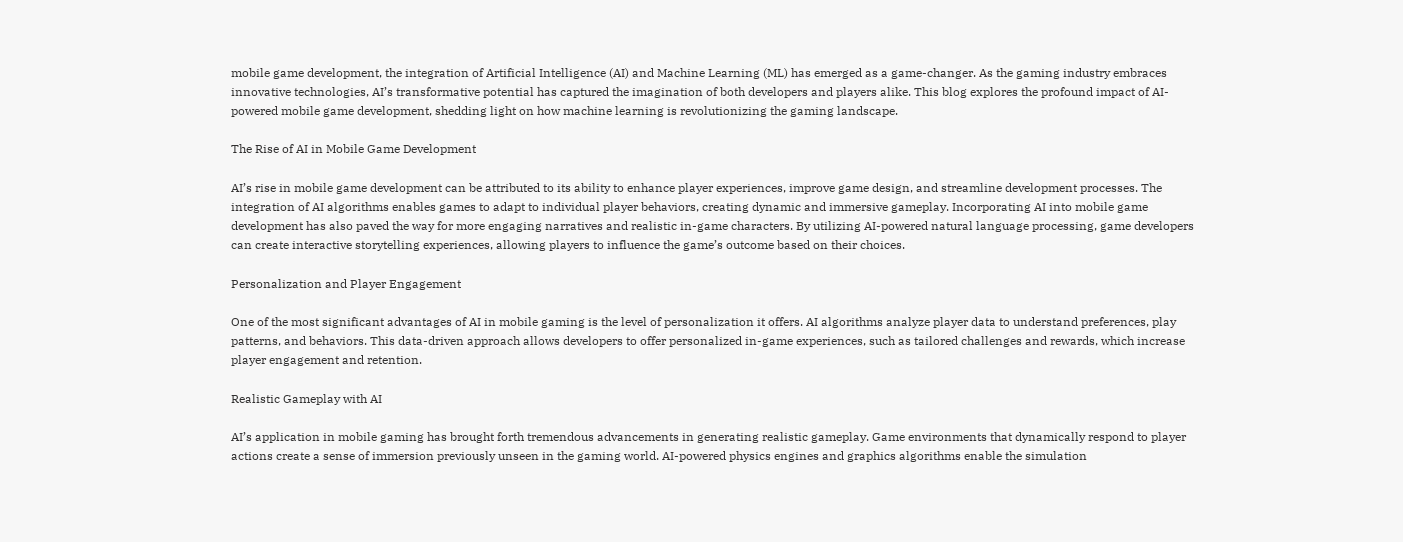mobile game development, the integration of Artificial Intelligence (AI) and Machine Learning (ML) has emerged as a game-changer. As the gaming industry embraces innovative technologies, AI’s transformative potential has captured the imagination of both developers and players alike. This blog explores the profound impact of AI-powered mobile game development, shedding light on how machine learning is revolutionizing the gaming landscape.

The Rise of AI in Mobile Game Development

AI’s rise in mobile game development can be attributed to its ability to enhance player experiences, improve game design, and streamline development processes. The integration of AI algorithms enables games to adapt to individual player behaviors, creating dynamic and immersive gameplay. Incorporating AI into mobile game development has also paved the way for more engaging narratives and realistic in-game characters. By utilizing AI-powered natural language processing, game developers can create interactive storytelling experiences, allowing players to influence the game’s outcome based on their choices.

Personalization and Player Engagement

One of the most significant advantages of AI in mobile gaming is the level of personalization it offers. AI algorithms analyze player data to understand preferences, play patterns, and behaviors. This data-driven approach allows developers to offer personalized in-game experiences, such as tailored challenges and rewards, which increase player engagement and retention.

Realistic Gameplay with AI

AI’s application in mobile gaming has brought forth tremendous advancements in generating realistic gameplay. Game environments that dynamically respond to player actions create a sense of immersion previously unseen in the gaming world. AI-powered physics engines and graphics algorithms enable the simulation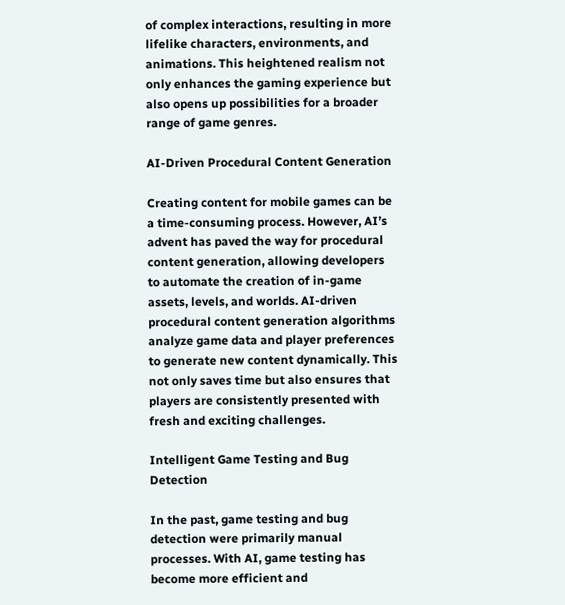of complex interactions, resulting in more lifelike characters, environments, and animations. This heightened realism not only enhances the gaming experience but also opens up possibilities for a broader range of game genres.

AI-Driven Procedural Content Generation

Creating content for mobile games can be a time-consuming process. However, AI’s advent has paved the way for procedural content generation, allowing developers to automate the creation of in-game assets, levels, and worlds. AI-driven procedural content generation algorithms analyze game data and player preferences to generate new content dynamically. This not only saves time but also ensures that players are consistently presented with fresh and exciting challenges.

Intelligent Game Testing and Bug Detection

In the past, game testing and bug detection were primarily manual processes. With AI, game testing has become more efficient and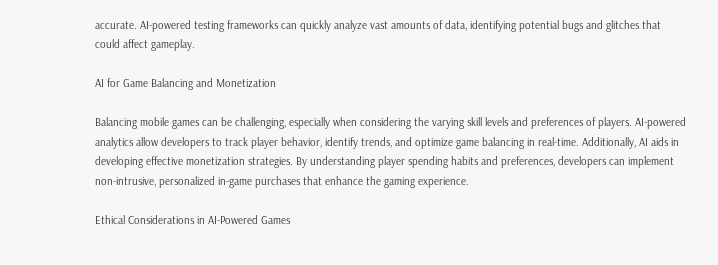accurate. AI-powered testing frameworks can quickly analyze vast amounts of data, identifying potential bugs and glitches that could affect gameplay.

AI for Game Balancing and Monetization

Balancing mobile games can be challenging, especially when considering the varying skill levels and preferences of players. AI-powered analytics allow developers to track player behavior, identify trends, and optimize game balancing in real-time. Additionally, AI aids in developing effective monetization strategies. By understanding player spending habits and preferences, developers can implement non-intrusive, personalized in-game purchases that enhance the gaming experience.

Ethical Considerations in AI-Powered Games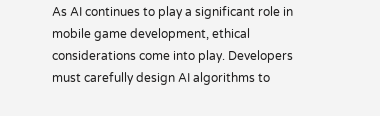As AI continues to play a significant role in mobile game development, ethical considerations come into play. Developers must carefully design AI algorithms to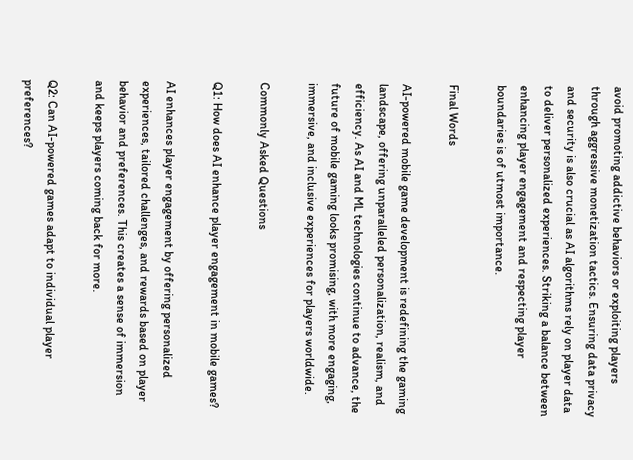avoid promoting addictive behaviors or exploiting players through aggressive monetization tactics. Ensuring data privacy and security is also crucial as AI algorithms rely on player data to deliver personalized experiences. Striking a balance between enhancing player engagement and respecting player boundaries is of utmost importance.

Final Words

AI-powered mobile game development is redefining the gaming landscape, offering unparalleled personalization, realism, and efficiency. As AI and ML technologies continue to advance, the future of mobile gaming looks promising, with more engaging, immersive, and inclusive experiences for players worldwide.

Commonly Asked Questions

Q1: How does AI enhance player engagement in mobile games?

AI enhances player engagement by offering personalized experiences, tailored challenges, and rewards based on player behavior and preferences. This creates a sense of immersion and keeps players coming back for more.

Q2: Can AI-powered games adapt to individual player preferences?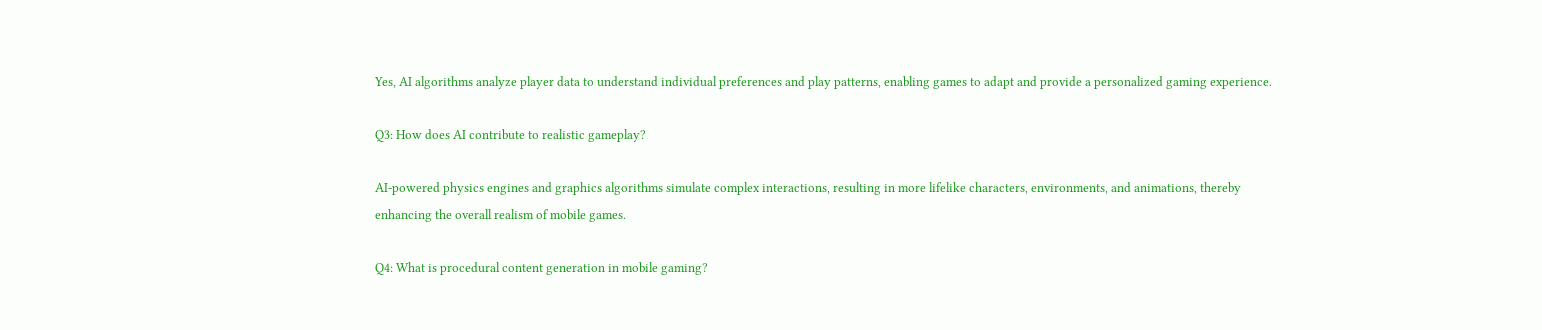Yes, AI algorithms analyze player data to understand individual preferences and play patterns, enabling games to adapt and provide a personalized gaming experience.

Q3: How does AI contribute to realistic gameplay?

AI-powered physics engines and graphics algorithms simulate complex interactions, resulting in more lifelike characters, environments, and animations, thereby enhancing the overall realism of mobile games.

Q4: What is procedural content generation in mobile gaming?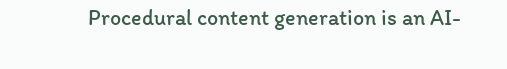Procedural content generation is an AI-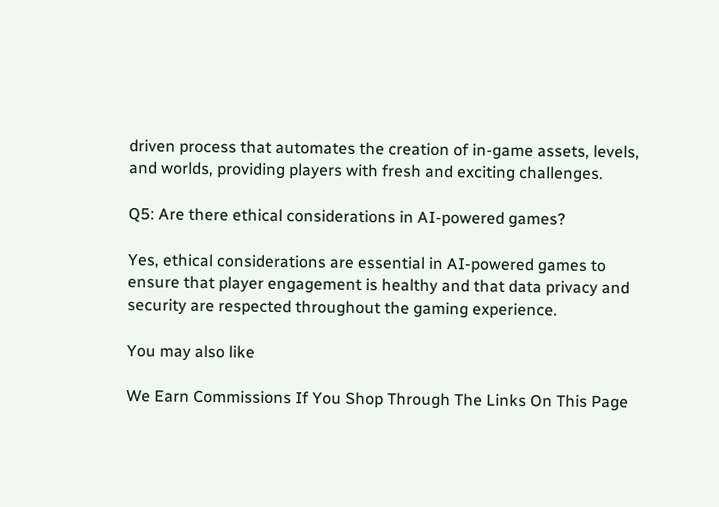driven process that automates the creation of in-game assets, levels, and worlds, providing players with fresh and exciting challenges.

Q5: Are there ethical considerations in AI-powered games?

Yes, ethical considerations are essential in AI-powered games to ensure that player engagement is healthy and that data privacy and security are respected throughout the gaming experience.

You may also like

We Earn Commissions If You Shop Through The Links On This Page